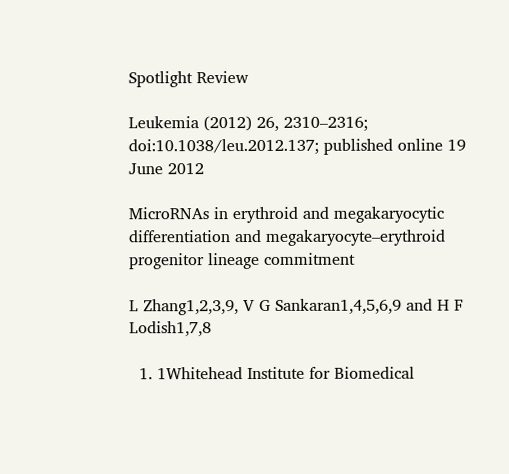Spotlight Review

Leukemia (2012) 26, 2310–2316; doi:10.1038/leu.2012.137; published online 19 June 2012

MicroRNAs in erythroid and megakaryocytic differentiation and megakaryocyte–erythroid progenitor lineage commitment

L Zhang1,2,3,9, V G Sankaran1,4,5,6,9 and H F Lodish1,7,8

  1. 1Whitehead Institute for Biomedical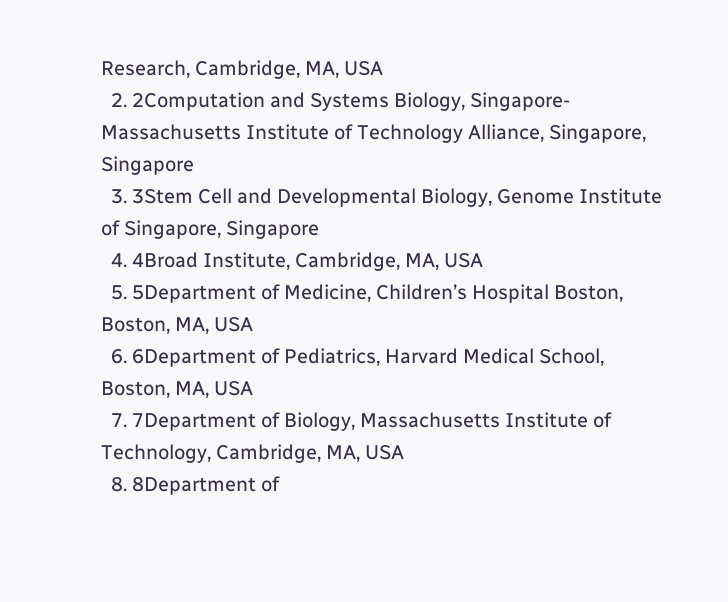Research, Cambridge, MA, USA
  2. 2Computation and Systems Biology, Singapore-Massachusetts Institute of Technology Alliance, Singapore, Singapore
  3. 3Stem Cell and Developmental Biology, Genome Institute of Singapore, Singapore
  4. 4Broad Institute, Cambridge, MA, USA
  5. 5Department of Medicine, Children’s Hospital Boston, Boston, MA, USA
  6. 6Department of Pediatrics, Harvard Medical School, Boston, MA, USA
  7. 7Department of Biology, Massachusetts Institute of Technology, Cambridge, MA, USA
  8. 8Department of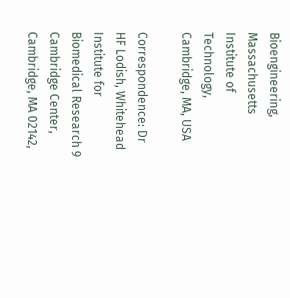Bioengineering, Massachusetts Institute of Technology, Cambridge, MA, USA

Correspondence: Dr HF Lodish, Whitehead Institute for Biomedical Research 9 Cambridge Center, Cambridge, MA 02142,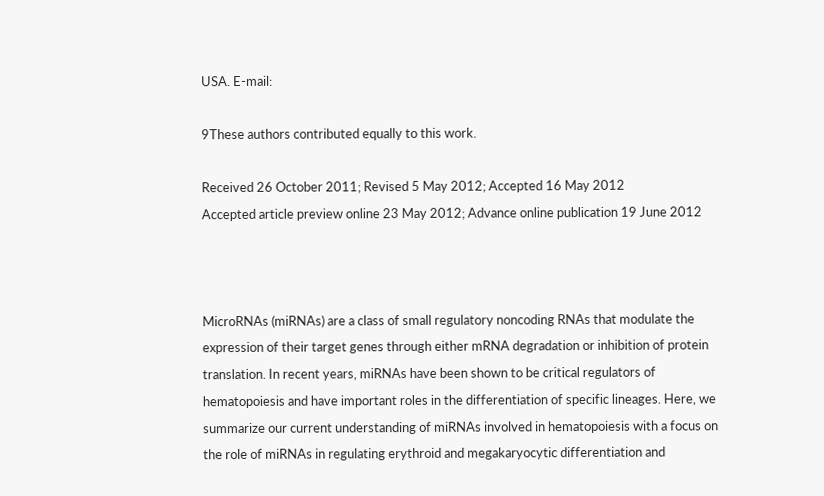USA. E-mail:

9These authors contributed equally to this work.

Received 26 October 2011; Revised 5 May 2012; Accepted 16 May 2012
Accepted article preview online 23 May 2012; Advance online publication 19 June 2012



MicroRNAs (miRNAs) are a class of small regulatory noncoding RNAs that modulate the expression of their target genes through either mRNA degradation or inhibition of protein translation. In recent years, miRNAs have been shown to be critical regulators of hematopoiesis and have important roles in the differentiation of specific lineages. Here, we summarize our current understanding of miRNAs involved in hematopoiesis with a focus on the role of miRNAs in regulating erythroid and megakaryocytic differentiation and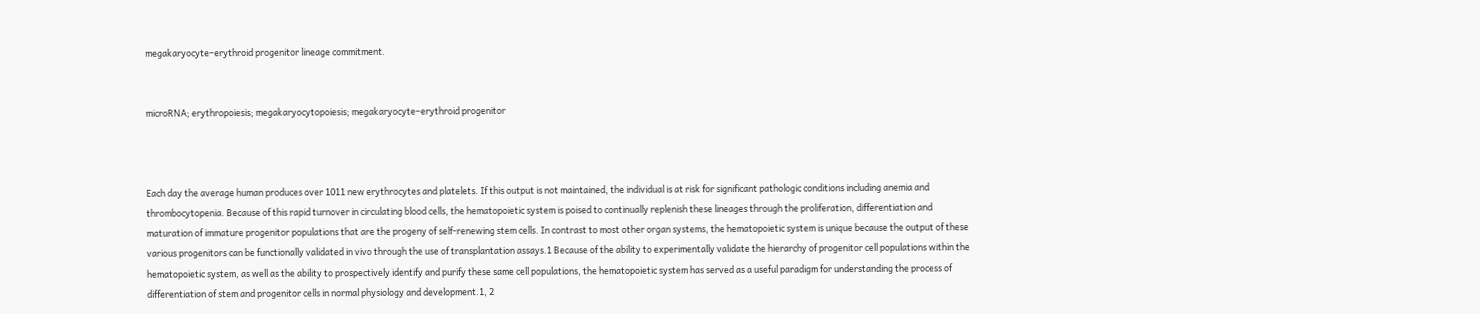megakaryocyte–erythroid progenitor lineage commitment.


microRNA; erythropoiesis; megakaryocytopoiesis; megakaryocyte–erythroid progenitor



Each day the average human produces over 1011 new erythrocytes and platelets. If this output is not maintained, the individual is at risk for significant pathologic conditions including anemia and thrombocytopenia. Because of this rapid turnover in circulating blood cells, the hematopoietic system is poised to continually replenish these lineages through the proliferation, differentiation and maturation of immature progenitor populations that are the progeny of self-renewing stem cells. In contrast to most other organ systems, the hematopoietic system is unique because the output of these various progenitors can be functionally validated in vivo through the use of transplantation assays.1 Because of the ability to experimentally validate the hierarchy of progenitor cell populations within the hematopoietic system, as well as the ability to prospectively identify and purify these same cell populations, the hematopoietic system has served as a useful paradigm for understanding the process of differentiation of stem and progenitor cells in normal physiology and development.1, 2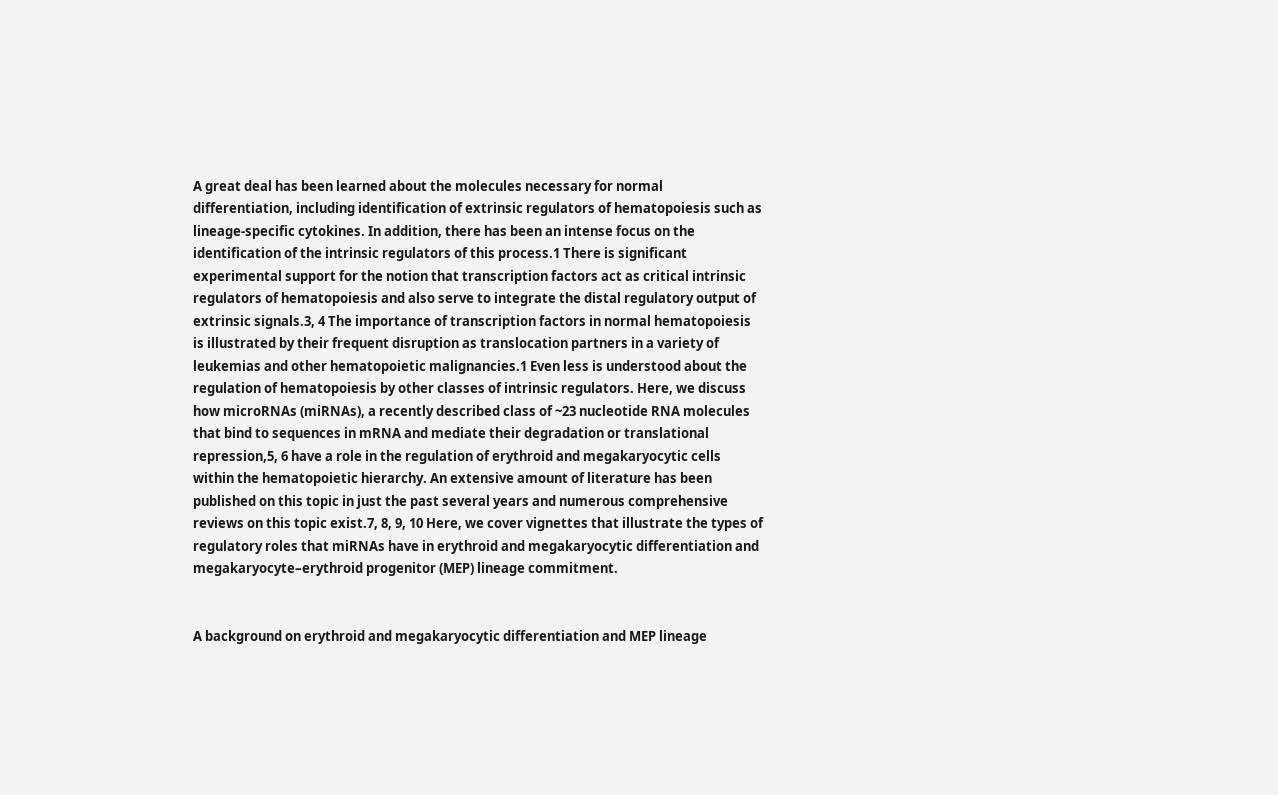A great deal has been learned about the molecules necessary for normal differentiation, including identification of extrinsic regulators of hematopoiesis such as lineage-specific cytokines. In addition, there has been an intense focus on the identification of the intrinsic regulators of this process.1 There is significant experimental support for the notion that transcription factors act as critical intrinsic regulators of hematopoiesis and also serve to integrate the distal regulatory output of extrinsic signals.3, 4 The importance of transcription factors in normal hematopoiesis is illustrated by their frequent disruption as translocation partners in a variety of leukemias and other hematopoietic malignancies.1 Even less is understood about the regulation of hematopoiesis by other classes of intrinsic regulators. Here, we discuss how microRNAs (miRNAs), a recently described class of ~23 nucleotide RNA molecules that bind to sequences in mRNA and mediate their degradation or translational repression,5, 6 have a role in the regulation of erythroid and megakaryocytic cells within the hematopoietic hierarchy. An extensive amount of literature has been published on this topic in just the past several years and numerous comprehensive reviews on this topic exist.7, 8, 9, 10 Here, we cover vignettes that illustrate the types of regulatory roles that miRNAs have in erythroid and megakaryocytic differentiation and megakaryocyte–erythroid progenitor (MEP) lineage commitment.


A background on erythroid and megakaryocytic differentiation and MEP lineage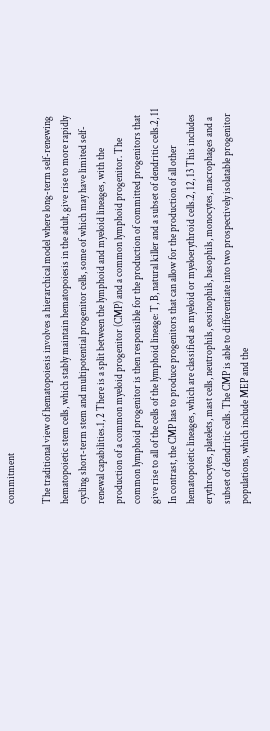commitment

The traditional view of hematopoiesis involves a hierarchical model where long-term self-renewing hematopoietic stem cells, which stably maintain hematopoiesis in the adult, give rise to more rapidly cycling short-term stem and multipotential progenitor cells, some of which may have limited self-renewal capabilities.1, 2 There is a split between the lymphoid and myeloid lineages, with the production of a common myeloid progenitor (CMP) and a common lymphoid progenitor. The common lymphoid progenitor is then responsible for the production of committed progenitors that give rise to all of the cells of the lymphoid lineage: T, B, natural killer and a subset of dendritic cells.2, 11 In contrast, the CMP has to produce progenitors that can allow for the production of all other hematopoietic lineages, which are classified as myeloid or myeloerythroid cells.2, 12, 13 This includes erythrocytes, platelets, mast cells, neutrophils, eosinophils, basophils, monocytes, macrophages and a subset of dendritic cells. The CMP is able to differentiate into two prospectively isolatable progenitor populations, which include MEP and the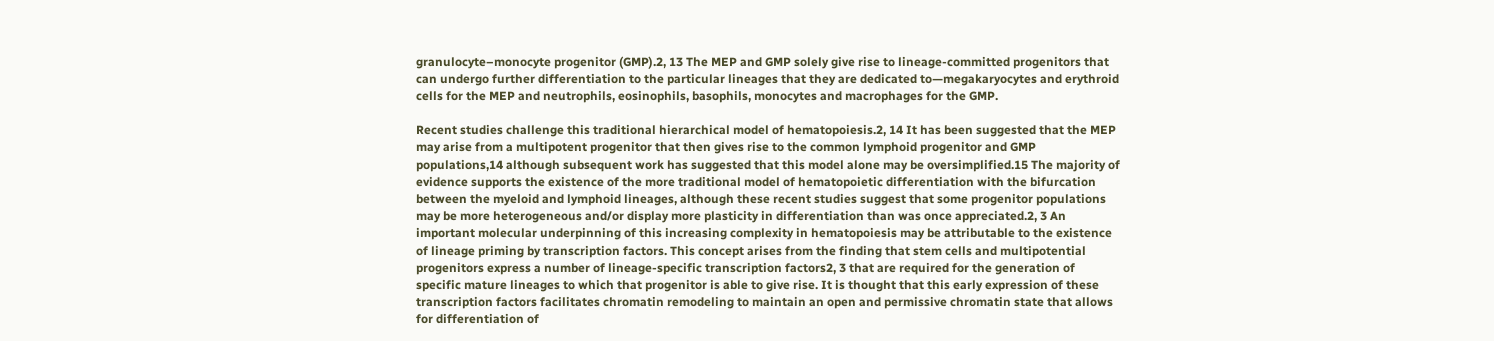granulocyte–monocyte progenitor (GMP).2, 13 The MEP and GMP solely give rise to lineage-committed progenitors that can undergo further differentiation to the particular lineages that they are dedicated to—megakaryocytes and erythroid cells for the MEP and neutrophils, eosinophils, basophils, monocytes and macrophages for the GMP.

Recent studies challenge this traditional hierarchical model of hematopoiesis.2, 14 It has been suggested that the MEP may arise from a multipotent progenitor that then gives rise to the common lymphoid progenitor and GMP populations,14 although subsequent work has suggested that this model alone may be oversimplified.15 The majority of evidence supports the existence of the more traditional model of hematopoietic differentiation with the bifurcation between the myeloid and lymphoid lineages, although these recent studies suggest that some progenitor populations may be more heterogeneous and/or display more plasticity in differentiation than was once appreciated.2, 3 An important molecular underpinning of this increasing complexity in hematopoiesis may be attributable to the existence of lineage priming by transcription factors. This concept arises from the finding that stem cells and multipotential progenitors express a number of lineage-specific transcription factors2, 3 that are required for the generation of specific mature lineages to which that progenitor is able to give rise. It is thought that this early expression of these transcription factors facilitates chromatin remodeling to maintain an open and permissive chromatin state that allows for differentiation of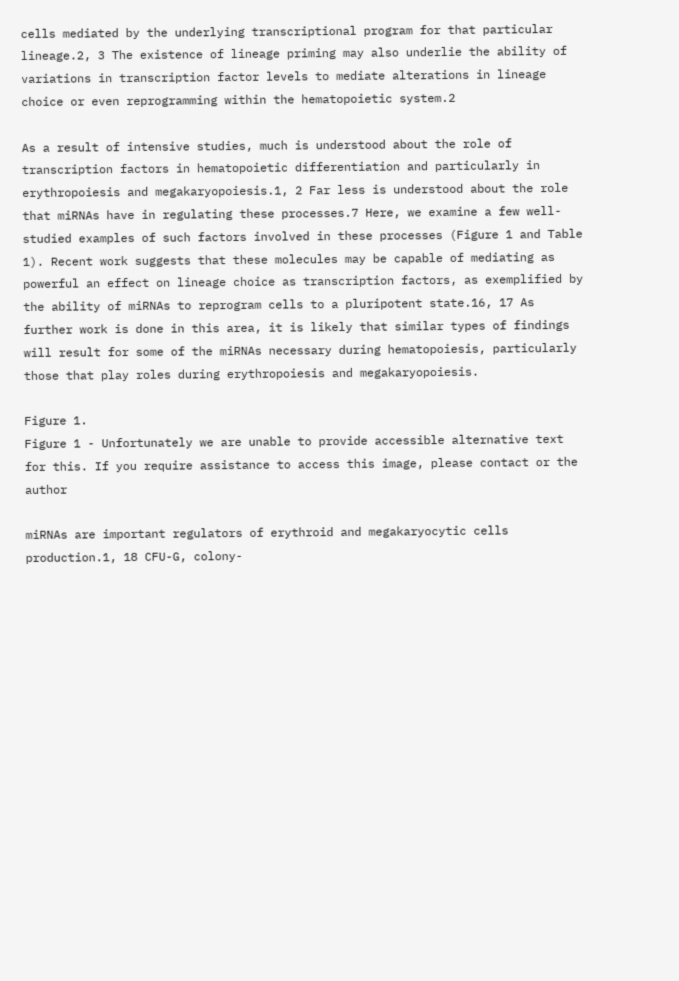cells mediated by the underlying transcriptional program for that particular lineage.2, 3 The existence of lineage priming may also underlie the ability of variations in transcription factor levels to mediate alterations in lineage choice or even reprogramming within the hematopoietic system.2

As a result of intensive studies, much is understood about the role of transcription factors in hematopoietic differentiation and particularly in erythropoiesis and megakaryopoiesis.1, 2 Far less is understood about the role that miRNAs have in regulating these processes.7 Here, we examine a few well-studied examples of such factors involved in these processes (Figure 1 and Table 1). Recent work suggests that these molecules may be capable of mediating as powerful an effect on lineage choice as transcription factors, as exemplified by the ability of miRNAs to reprogram cells to a pluripotent state.16, 17 As further work is done in this area, it is likely that similar types of findings will result for some of the miRNAs necessary during hematopoiesis, particularly those that play roles during erythropoiesis and megakaryopoiesis.

Figure 1.
Figure 1 - Unfortunately we are unable to provide accessible alternative text for this. If you require assistance to access this image, please contact or the author

miRNAs are important regulators of erythroid and megakaryocytic cells production.1, 18 CFU-G, colony-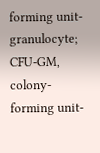forming unit-granulocyte; CFU-GM, colony-forming unit-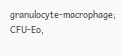granulocyte-macrophage; CFU-Eo,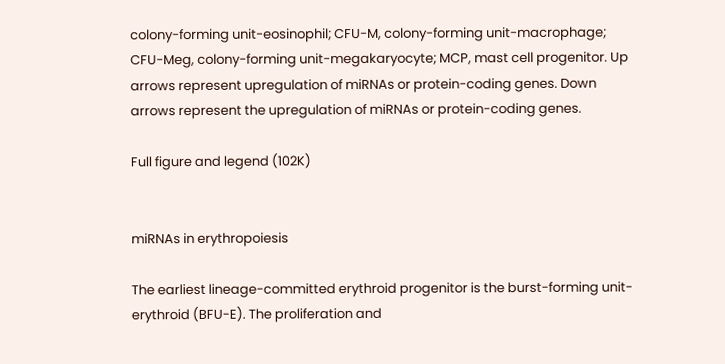colony-forming unit-eosinophil; CFU-M, colony-forming unit-macrophage; CFU-Meg, colony-forming unit-megakaryocyte; MCP, mast cell progenitor. Up arrows represent upregulation of miRNAs or protein-coding genes. Down arrows represent the upregulation of miRNAs or protein-coding genes.

Full figure and legend (102K)


miRNAs in erythropoiesis

The earliest lineage-committed erythroid progenitor is the burst-forming unit-erythroid (BFU-E). The proliferation and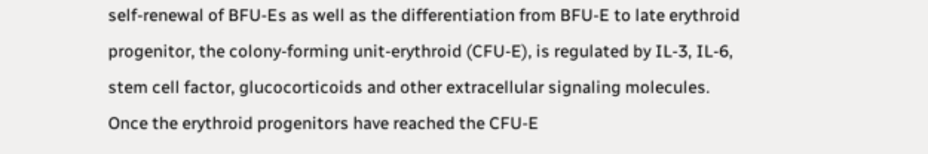self-renewal of BFU-Es as well as the differentiation from BFU-E to late erythroid progenitor, the colony-forming unit-erythroid (CFU-E), is regulated by IL-3, IL-6, stem cell factor, glucocorticoids and other extracellular signaling molecules. Once the erythroid progenitors have reached the CFU-E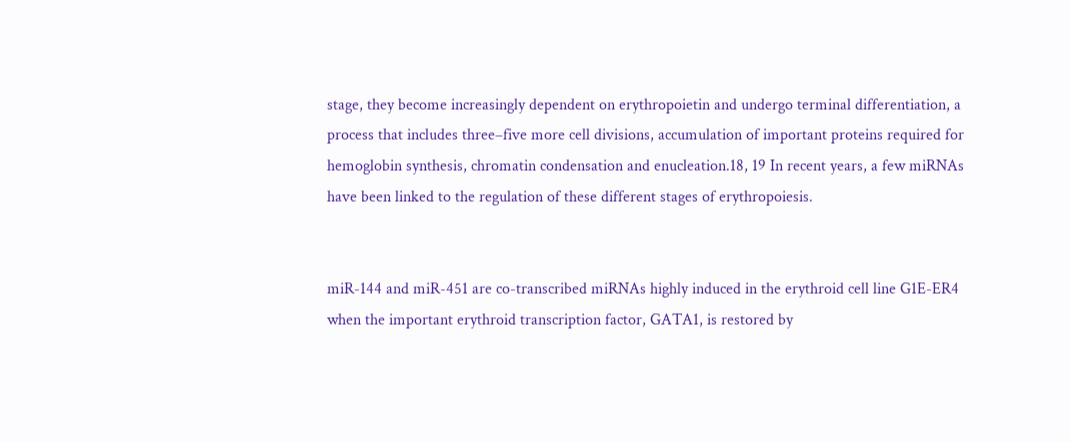stage, they become increasingly dependent on erythropoietin and undergo terminal differentiation, a process that includes three–five more cell divisions, accumulation of important proteins required for hemoglobin synthesis, chromatin condensation and enucleation.18, 19 In recent years, a few miRNAs have been linked to the regulation of these different stages of erythropoiesis.


miR-144 and miR-451 are co-transcribed miRNAs highly induced in the erythroid cell line G1E-ER4 when the important erythroid transcription factor, GATA1, is restored by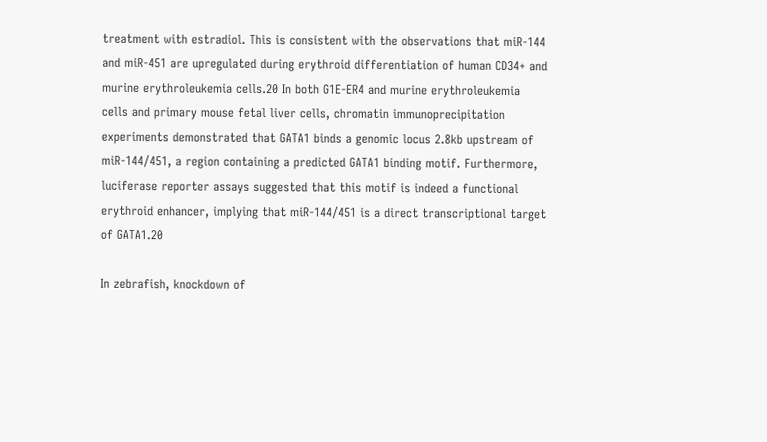treatment with estradiol. This is consistent with the observations that miR-144 and miR-451 are upregulated during erythroid differentiation of human CD34+ and murine erythroleukemia cells.20 In both G1E-ER4 and murine erythroleukemia cells and primary mouse fetal liver cells, chromatin immunoprecipitation experiments demonstrated that GATA1 binds a genomic locus 2.8kb upstream of miR-144/451, a region containing a predicted GATA1 binding motif. Furthermore, luciferase reporter assays suggested that this motif is indeed a functional erythroid enhancer, implying that miR-144/451 is a direct transcriptional target of GATA1.20

In zebrafish, knockdown of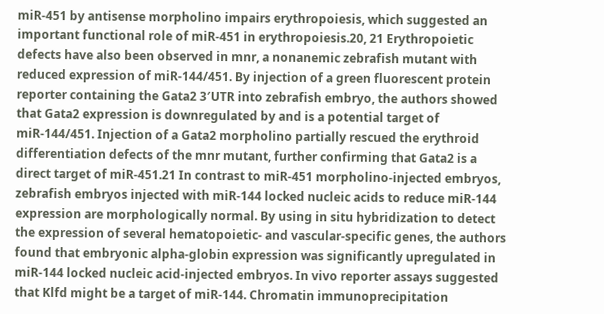miR-451 by antisense morpholino impairs erythropoiesis, which suggested an important functional role of miR-451 in erythropoiesis.20, 21 Erythropoietic defects have also been observed in mnr, a nonanemic zebrafish mutant with reduced expression of miR-144/451. By injection of a green fluorescent protein reporter containing the Gata2 3′UTR into zebrafish embryo, the authors showed that Gata2 expression is downregulated by and is a potential target of miR-144/451. Injection of a Gata2 morpholino partially rescued the erythroid differentiation defects of the mnr mutant, further confirming that Gata2 is a direct target of miR-451.21 In contrast to miR-451 morpholino-injected embryos, zebrafish embryos injected with miR-144 locked nucleic acids to reduce miR-144 expression are morphologically normal. By using in situ hybridization to detect the expression of several hematopoietic- and vascular-specific genes, the authors found that embryonic alpha-globin expression was significantly upregulated in miR-144 locked nucleic acid-injected embryos. In vivo reporter assays suggested that Klfd might be a target of miR-144. Chromatin immunoprecipitation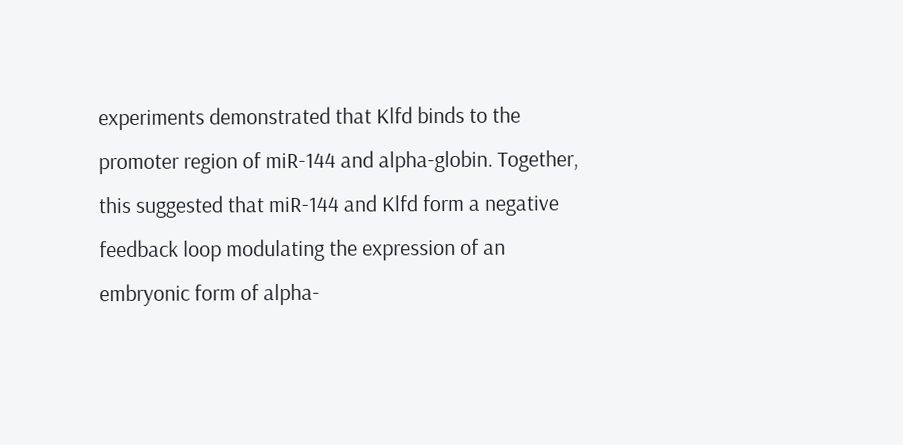experiments demonstrated that Klfd binds to the promoter region of miR-144 and alpha-globin. Together, this suggested that miR-144 and Klfd form a negative feedback loop modulating the expression of an embryonic form of alpha-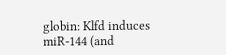globin: Klfd induces miR-144 (and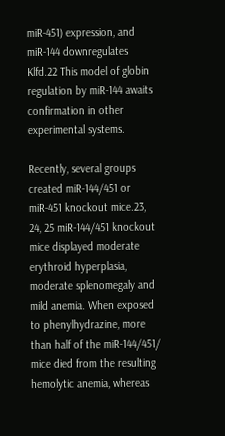miR-451) expression, and miR-144 downregulates Klfd.22 This model of globin regulation by miR-144 awaits confirmation in other experimental systems.

Recently, several groups created miR-144/451 or miR-451 knockout mice.23, 24, 25 miR-144/451 knockout mice displayed moderate erythroid hyperplasia, moderate splenomegaly and mild anemia. When exposed to phenylhydrazine, more than half of the miR-144/451/ mice died from the resulting hemolytic anemia, whereas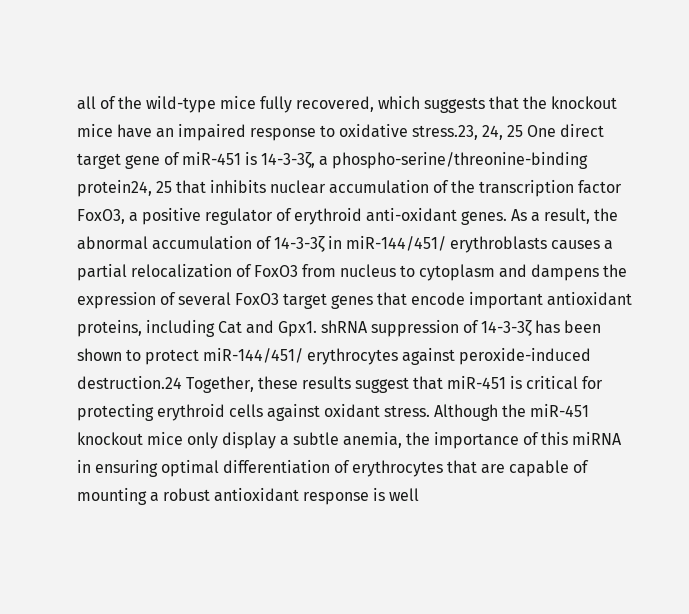all of the wild-type mice fully recovered, which suggests that the knockout mice have an impaired response to oxidative stress.23, 24, 25 One direct target gene of miR-451 is 14-3-3ζ, a phospho-serine/threonine-binding protein24, 25 that inhibits nuclear accumulation of the transcription factor FoxO3, a positive regulator of erythroid anti-oxidant genes. As a result, the abnormal accumulation of 14-3-3ζ in miR-144/451/ erythroblasts causes a partial relocalization of FoxO3 from nucleus to cytoplasm and dampens the expression of several FoxO3 target genes that encode important antioxidant proteins, including Cat and Gpx1. shRNA suppression of 14-3-3ζ has been shown to protect miR-144/451/ erythrocytes against peroxide-induced destruction.24 Together, these results suggest that miR-451 is critical for protecting erythroid cells against oxidant stress. Although the miR-451 knockout mice only display a subtle anemia, the importance of this miRNA in ensuring optimal differentiation of erythrocytes that are capable of mounting a robust antioxidant response is well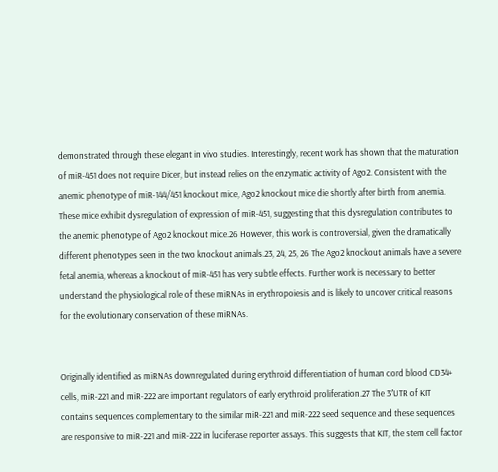demonstrated through these elegant in vivo studies. Interestingly, recent work has shown that the maturation of miR-451 does not require Dicer, but instead relies on the enzymatic activity of Ago2. Consistent with the anemic phenotype of miR-144/451 knockout mice, Ago2 knockout mice die shortly after birth from anemia. These mice exhibit dysregulation of expression of miR-451, suggesting that this dysregulation contributes to the anemic phenotype of Ago2 knockout mice.26 However, this work is controversial, given the dramatically different phenotypes seen in the two knockout animals.23, 24, 25, 26 The Ago2 knockout animals have a severe fetal anemia, whereas a knockout of miR-451 has very subtle effects. Further work is necessary to better understand the physiological role of these miRNAs in erythropoiesis and is likely to uncover critical reasons for the evolutionary conservation of these miRNAs.


Originally identified as miRNAs downregulated during erythroid differentiation of human cord blood CD34+ cells, miR-221 and miR-222 are important regulators of early erythroid proliferation.27 The 3′UTR of KIT contains sequences complementary to the similar miR-221 and miR-222 seed sequence and these sequences are responsive to miR-221 and miR-222 in luciferase reporter assays. This suggests that KIT, the stem cell factor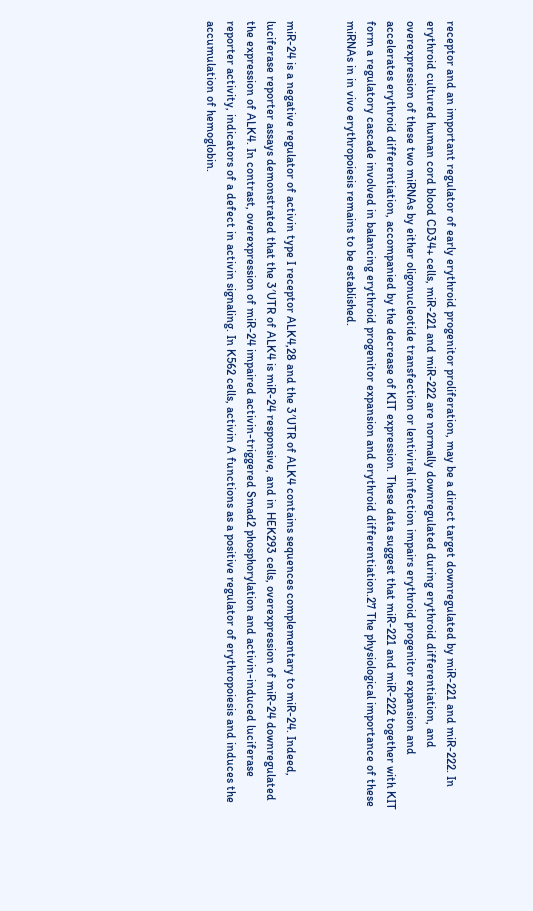receptor and an important regulator of early erythroid progenitor proliferation, may be a direct target downregulated by miR-221 and miR-222. In erythroid cultured human cord blood CD34+ cells, miR-221 and miR-222 are normally downregulated during erythroid differentiation, and overexpression of these two miRNAs by either oligonucleotide transfection or lentiviral infection impairs erythroid progenitor expansion and accelerates erythroid differentiation, accompanied by the decrease of KIT expression. These data suggest that miR-221 and miR-222 together with KIT form a regulatory cascade involved in balancing erythroid progenitor expansion and erythroid differentiation.27 The physiological importance of these miRNAs in in vivo erythropoiesis remains to be established.


miR-24 is a negative regulator of activin type I receptor ALK4,28 and the 3′UTR of ALK4 contains sequences complementary to miR-24. Indeed, luciferase reporter assays demonstrated that the 3′UTR of ALK4 is miR-24 responsive, and in HEK293 cells, overexpression of miR-24 downregulated the expression of ALK4. In contrast, overexpression of miR-24 impaired activin-triggered Smad2 phosphorylation and activin-induced luciferase reporter activity, indicators of a defect in activin signaling. In K562 cells, activin A functions as a positive regulator of erythropoiesis and induces the accumulation of hemoglobin.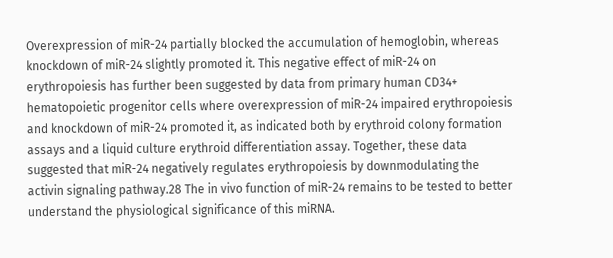Overexpression of miR-24 partially blocked the accumulation of hemoglobin, whereas knockdown of miR-24 slightly promoted it. This negative effect of miR-24 on erythropoiesis has further been suggested by data from primary human CD34+ hematopoietic progenitor cells where overexpression of miR-24 impaired erythropoiesis and knockdown of miR-24 promoted it, as indicated both by erythroid colony formation assays and a liquid culture erythroid differentiation assay. Together, these data suggested that miR-24 negatively regulates erythropoiesis by downmodulating the activin signaling pathway.28 The in vivo function of miR-24 remains to be tested to better understand the physiological significance of this miRNA.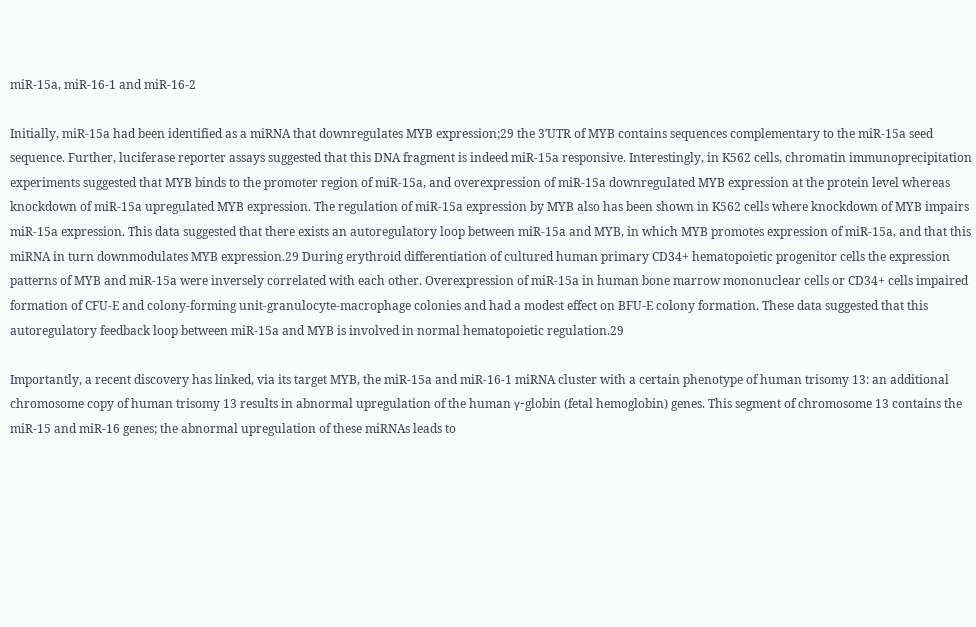miR-15a, miR-16-1 and miR-16-2

Initially, miR-15a had been identified as a miRNA that downregulates MYB expression;29 the 3′UTR of MYB contains sequences complementary to the miR-15a seed sequence. Further, luciferase reporter assays suggested that this DNA fragment is indeed miR-15a responsive. Interestingly, in K562 cells, chromatin immunoprecipitation experiments suggested that MYB binds to the promoter region of miR-15a, and overexpression of miR-15a downregulated MYB expression at the protein level whereas knockdown of miR-15a upregulated MYB expression. The regulation of miR-15a expression by MYB also has been shown in K562 cells where knockdown of MYB impairs miR-15a expression. This data suggested that there exists an autoregulatory loop between miR-15a and MYB, in which MYB promotes expression of miR-15a, and that this miRNA in turn downmodulates MYB expression.29 During erythroid differentiation of cultured human primary CD34+ hematopoietic progenitor cells the expression patterns of MYB and miR-15a were inversely correlated with each other. Overexpression of miR-15a in human bone marrow mononuclear cells or CD34+ cells impaired formation of CFU-E and colony-forming unit-granulocyte-macrophage colonies and had a modest effect on BFU-E colony formation. These data suggested that this autoregulatory feedback loop between miR-15a and MYB is involved in normal hematopoietic regulation.29

Importantly, a recent discovery has linked, via its target MYB, the miR-15a and miR-16-1 miRNA cluster with a certain phenotype of human trisomy 13: an additional chromosome copy of human trisomy 13 results in abnormal upregulation of the human γ-globin (fetal hemoglobin) genes. This segment of chromosome 13 contains the miR-15 and miR-16 genes; the abnormal upregulation of these miRNAs leads to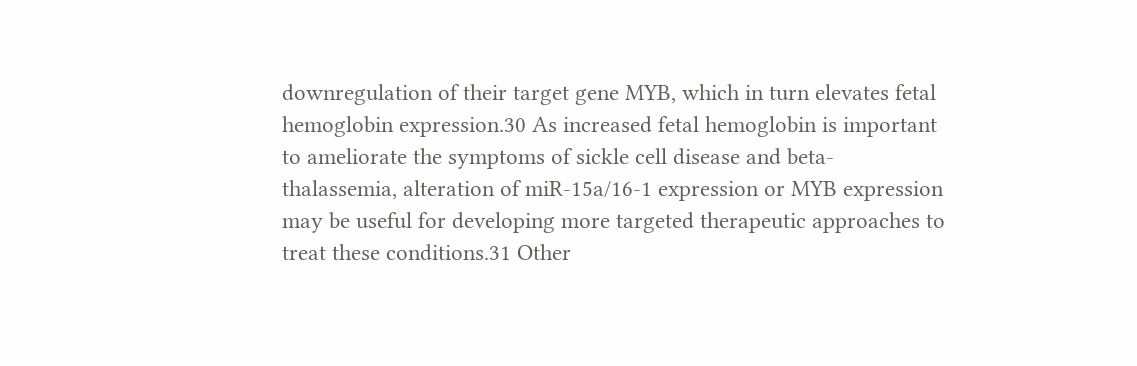downregulation of their target gene MYB, which in turn elevates fetal hemoglobin expression.30 As increased fetal hemoglobin is important to ameliorate the symptoms of sickle cell disease and beta-thalassemia, alteration of miR-15a/16-1 expression or MYB expression may be useful for developing more targeted therapeutic approaches to treat these conditions.31 Other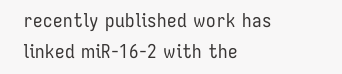recently published work has linked miR-16-2 with the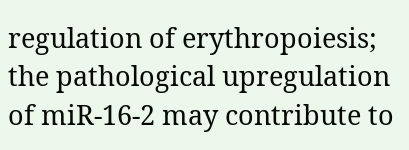regulation of erythropoiesis; the pathological upregulation of miR-16-2 may contribute to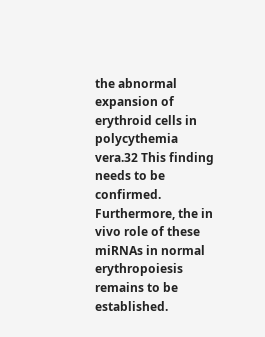the abnormal expansion of erythroid cells in polycythemia vera.32 This finding needs to be confirmed. Furthermore, the in vivo role of these miRNAs in normal erythropoiesis remains to be established.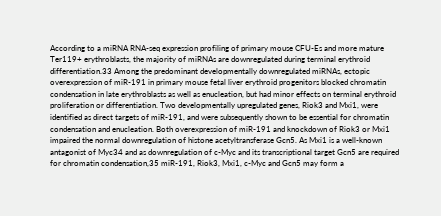According to a miRNA RNA-seq expression profiling of primary mouse CFU-Es and more mature Ter119+ erythroblasts, the majority of miRNAs are downregulated during terminal erythroid differentiation.33 Among the predominant developmentally downregulated miRNAs, ectopic overexpression of miR-191 in primary mouse fetal liver erythroid progenitors blocked chromatin condensation in late erythroblasts as well as enucleation, but had minor effects on terminal erythroid proliferation or differentiation. Two developmentally upregulated genes, Riok3 and Mxi1, were identified as direct targets of miR-191, and were subsequently shown to be essential for chromatin condensation and enucleation. Both overexpression of miR-191 and knockdown of Riok3 or Mxi1 impaired the normal downregulation of histone acetyltransferase Gcn5. As Mxi1 is a well-known antagonist of Myc34 and as downregulation of c-Myc and its transcriptional target Gcn5 are required for chromatin condensation,35 miR-191, Riok3, Mxi1, c-Myc and Gcn5 may form a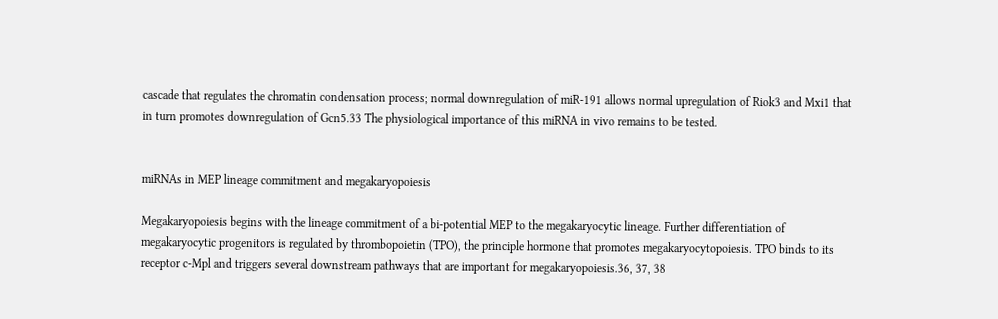cascade that regulates the chromatin condensation process; normal downregulation of miR-191 allows normal upregulation of Riok3 and Mxi1 that in turn promotes downregulation of Gcn5.33 The physiological importance of this miRNA in vivo remains to be tested.


miRNAs in MEP lineage commitment and megakaryopoiesis

Megakaryopoiesis begins with the lineage commitment of a bi-potential MEP to the megakaryocytic lineage. Further differentiation of megakaryocytic progenitors is regulated by thrombopoietin (TPO), the principle hormone that promotes megakaryocytopoiesis. TPO binds to its receptor c-Mpl and triggers several downstream pathways that are important for megakaryopoiesis.36, 37, 38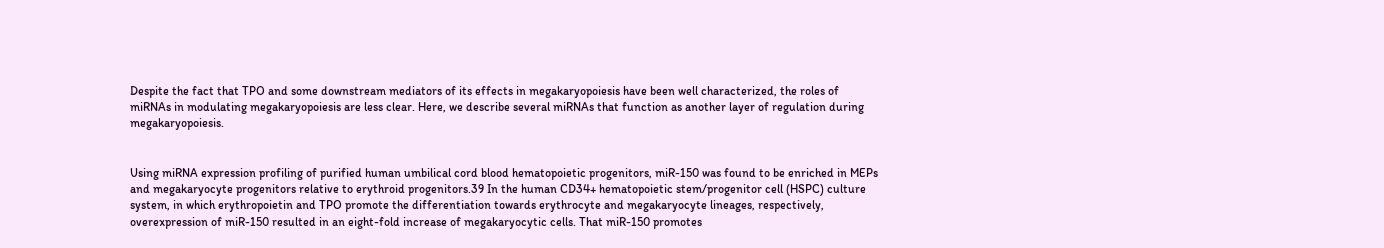Despite the fact that TPO and some downstream mediators of its effects in megakaryopoiesis have been well characterized, the roles of miRNAs in modulating megakaryopoiesis are less clear. Here, we describe several miRNAs that function as another layer of regulation during megakaryopoiesis.


Using miRNA expression profiling of purified human umbilical cord blood hematopoietic progenitors, miR-150 was found to be enriched in MEPs and megakaryocyte progenitors relative to erythroid progenitors.39 In the human CD34+ hematopoietic stem/progenitor cell (HSPC) culture system, in which erythropoietin and TPO promote the differentiation towards erythrocyte and megakaryocyte lineages, respectively, overexpression of miR-150 resulted in an eight-fold increase of megakaryocytic cells. That miR-150 promotes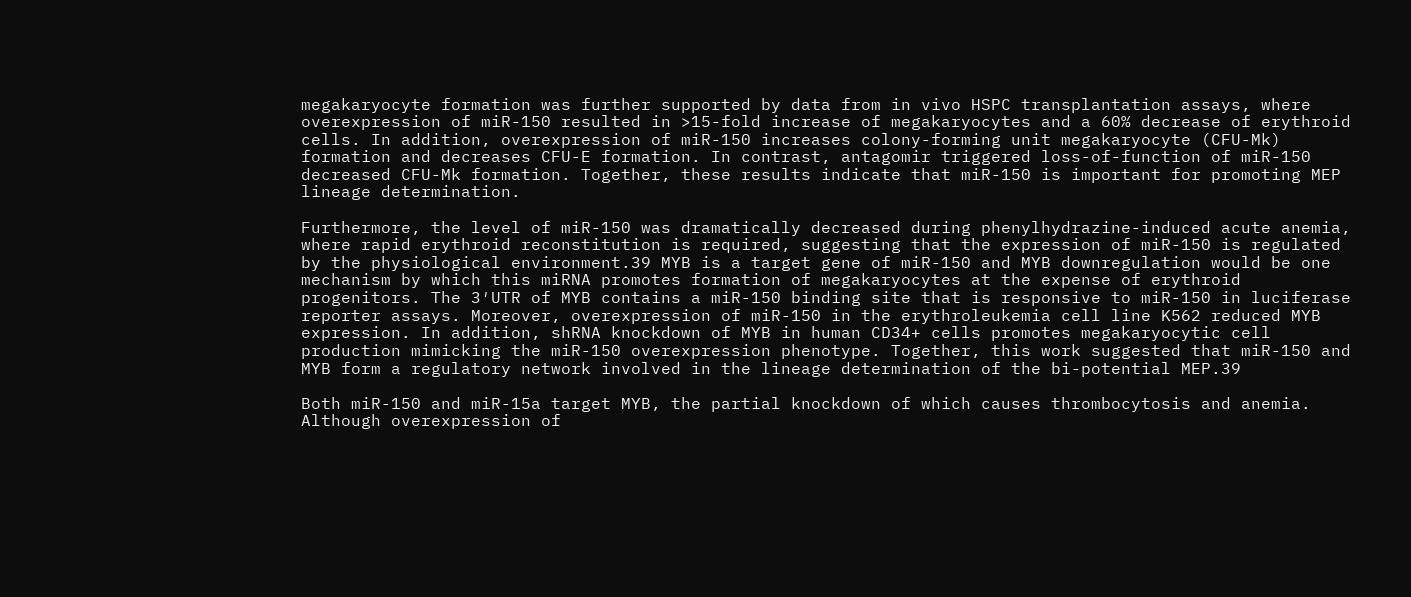megakaryocyte formation was further supported by data from in vivo HSPC transplantation assays, where overexpression of miR-150 resulted in >15-fold increase of megakaryocytes and a 60% decrease of erythroid cells. In addition, overexpression of miR-150 increases colony-forming unit megakaryocyte (CFU-Mk) formation and decreases CFU-E formation. In contrast, antagomir triggered loss-of-function of miR-150 decreased CFU-Mk formation. Together, these results indicate that miR-150 is important for promoting MEP lineage determination.

Furthermore, the level of miR-150 was dramatically decreased during phenylhydrazine-induced acute anemia, where rapid erythroid reconstitution is required, suggesting that the expression of miR-150 is regulated by the physiological environment.39 MYB is a target gene of miR-150 and MYB downregulation would be one mechanism by which this miRNA promotes formation of megakaryocytes at the expense of erythroid progenitors. The 3′UTR of MYB contains a miR-150 binding site that is responsive to miR-150 in luciferase reporter assays. Moreover, overexpression of miR-150 in the erythroleukemia cell line K562 reduced MYB expression. In addition, shRNA knockdown of MYB in human CD34+ cells promotes megakaryocytic cell production mimicking the miR-150 overexpression phenotype. Together, this work suggested that miR-150 and MYB form a regulatory network involved in the lineage determination of the bi-potential MEP.39

Both miR-150 and miR-15a target MYB, the partial knockdown of which causes thrombocytosis and anemia. Although overexpression of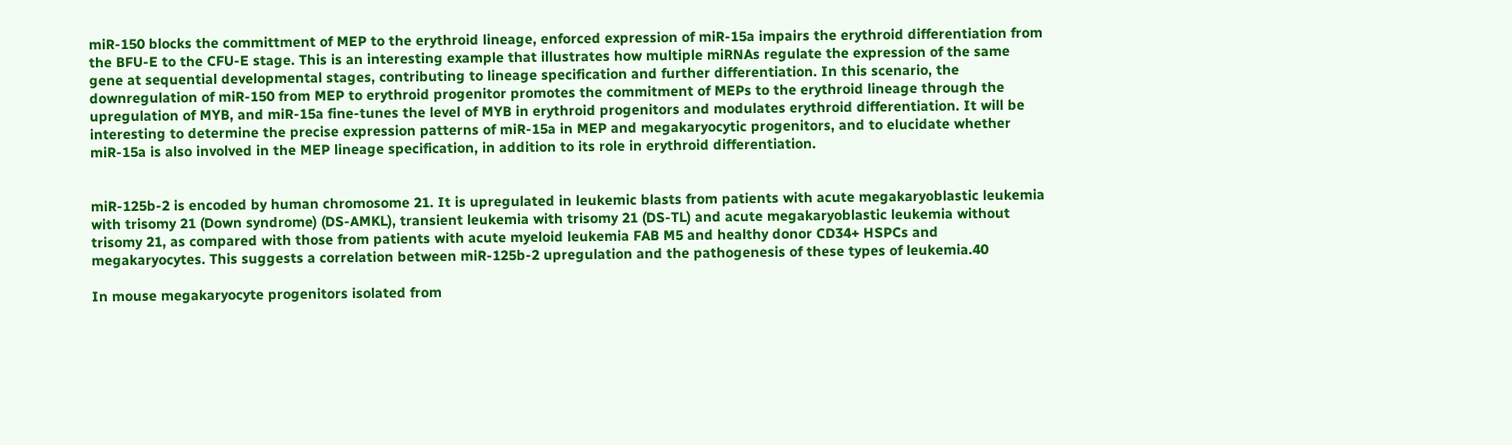miR-150 blocks the committment of MEP to the erythroid lineage, enforced expression of miR-15a impairs the erythroid differentiation from the BFU-E to the CFU-E stage. This is an interesting example that illustrates how multiple miRNAs regulate the expression of the same gene at sequential developmental stages, contributing to lineage specification and further differentiation. In this scenario, the downregulation of miR-150 from MEP to erythroid progenitor promotes the commitment of MEPs to the erythroid lineage through the upregulation of MYB, and miR-15a fine-tunes the level of MYB in erythroid progenitors and modulates erythroid differentiation. It will be interesting to determine the precise expression patterns of miR-15a in MEP and megakaryocytic progenitors, and to elucidate whether miR-15a is also involved in the MEP lineage specification, in addition to its role in erythroid differentiation.


miR-125b-2 is encoded by human chromosome 21. It is upregulated in leukemic blasts from patients with acute megakaryoblastic leukemia with trisomy 21 (Down syndrome) (DS-AMKL), transient leukemia with trisomy 21 (DS-TL) and acute megakaryoblastic leukemia without trisomy 21, as compared with those from patients with acute myeloid leukemia FAB M5 and healthy donor CD34+ HSPCs and megakaryocytes. This suggests a correlation between miR-125b-2 upregulation and the pathogenesis of these types of leukemia.40

In mouse megakaryocyte progenitors isolated from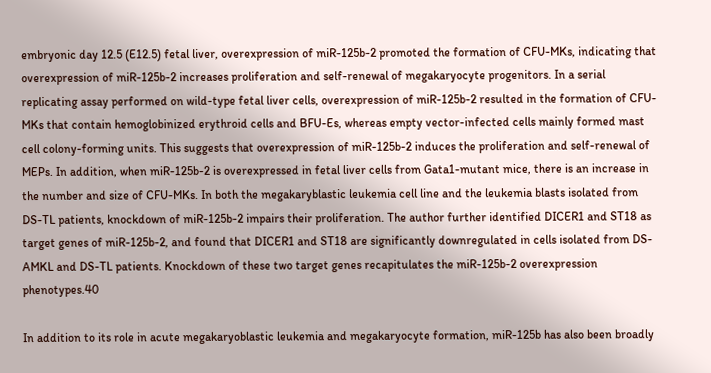embryonic day 12.5 (E12.5) fetal liver, overexpression of miR-125b-2 promoted the formation of CFU-MKs, indicating that overexpression of miR-125b-2 increases proliferation and self-renewal of megakaryocyte progenitors. In a serial replicating assay performed on wild-type fetal liver cells, overexpression of miR-125b-2 resulted in the formation of CFU-MKs that contain hemoglobinized erythroid cells and BFU-Es, whereas empty vector-infected cells mainly formed mast cell colony-forming units. This suggests that overexpression of miR-125b-2 induces the proliferation and self-renewal of MEPs. In addition, when miR-125b-2 is overexpressed in fetal liver cells from Gata1-mutant mice, there is an increase in the number and size of CFU-MKs. In both the megakaryblastic leukemia cell line and the leukemia blasts isolated from DS-TL patients, knockdown of miR-125b-2 impairs their proliferation. The author further identified DICER1 and ST18 as target genes of miR-125b-2, and found that DICER1 and ST18 are significantly downregulated in cells isolated from DS-AMKL and DS-TL patients. Knockdown of these two target genes recapitulates the miR-125b-2 overexpression phenotypes.40

In addition to its role in acute megakaryoblastic leukemia and megakaryocyte formation, miR-125b has also been broadly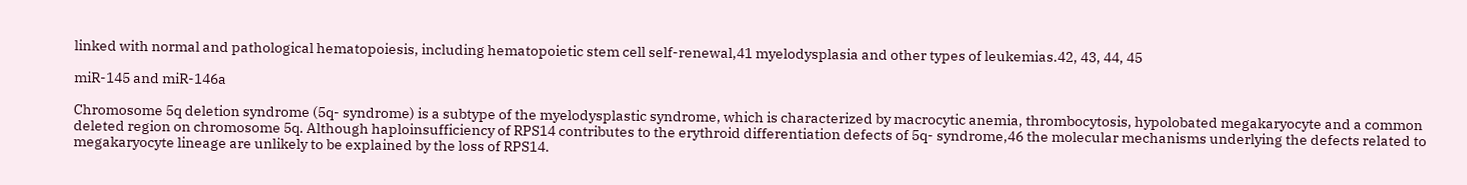linked with normal and pathological hematopoiesis, including hematopoietic stem cell self-renewal,41 myelodysplasia and other types of leukemias.42, 43, 44, 45

miR-145 and miR-146a

Chromosome 5q deletion syndrome (5q- syndrome) is a subtype of the myelodysplastic syndrome, which is characterized by macrocytic anemia, thrombocytosis, hypolobated megakaryocyte and a common deleted region on chromosome 5q. Although haploinsufficiency of RPS14 contributes to the erythroid differentiation defects of 5q- syndrome,46 the molecular mechanisms underlying the defects related to megakaryocyte lineage are unlikely to be explained by the loss of RPS14.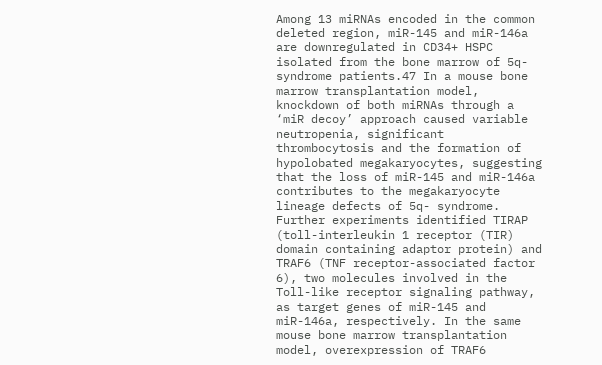Among 13 miRNAs encoded in the common deleted region, miR-145 and miR-146a are downregulated in CD34+ HSPC isolated from the bone marrow of 5q- syndrome patients.47 In a mouse bone marrow transplantation model, knockdown of both miRNAs through a ‘miR decoy’ approach caused variable neutropenia, significant thrombocytosis and the formation of hypolobated megakaryocytes, suggesting that the loss of miR-145 and miR-146a contributes to the megakaryocyte lineage defects of 5q- syndrome. Further experiments identified TIRAP (toll-interleukin 1 receptor (TIR) domain containing adaptor protein) and TRAF6 (TNF receptor-associated factor 6), two molecules involved in the Toll-like receptor signaling pathway, as target genes of miR-145 and miR-146a, respectively. In the same mouse bone marrow transplantation model, overexpression of TRAF6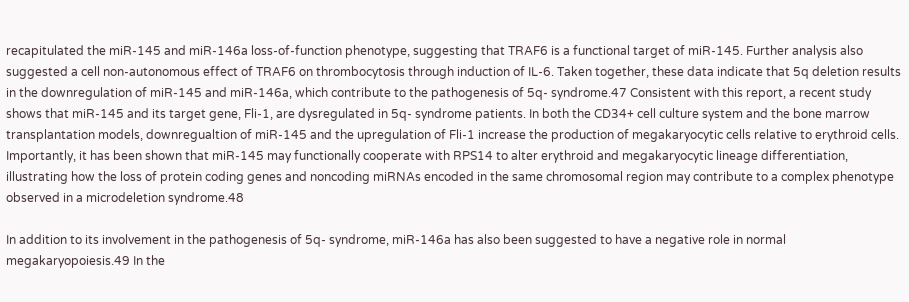recapitulated the miR-145 and miR-146a loss-of-function phenotype, suggesting that TRAF6 is a functional target of miR-145. Further analysis also suggested a cell non-autonomous effect of TRAF6 on thrombocytosis through induction of IL-6. Taken together, these data indicate that 5q deletion results in the downregulation of miR-145 and miR-146a, which contribute to the pathogenesis of 5q- syndrome.47 Consistent with this report, a recent study shows that miR-145 and its target gene, Fli-1, are dysregulated in 5q- syndrome patients. In both the CD34+ cell culture system and the bone marrow transplantation models, downregualtion of miR-145 and the upregulation of Fli-1 increase the production of megakaryocytic cells relative to erythroid cells. Importantly, it has been shown that miR-145 may functionally cooperate with RPS14 to alter erythroid and megakaryocytic lineage differentiation, illustrating how the loss of protein coding genes and noncoding miRNAs encoded in the same chromosomal region may contribute to a complex phenotype observed in a microdeletion syndrome.48

In addition to its involvement in the pathogenesis of 5q- syndrome, miR-146a has also been suggested to have a negative role in normal megakaryopoiesis.49 In the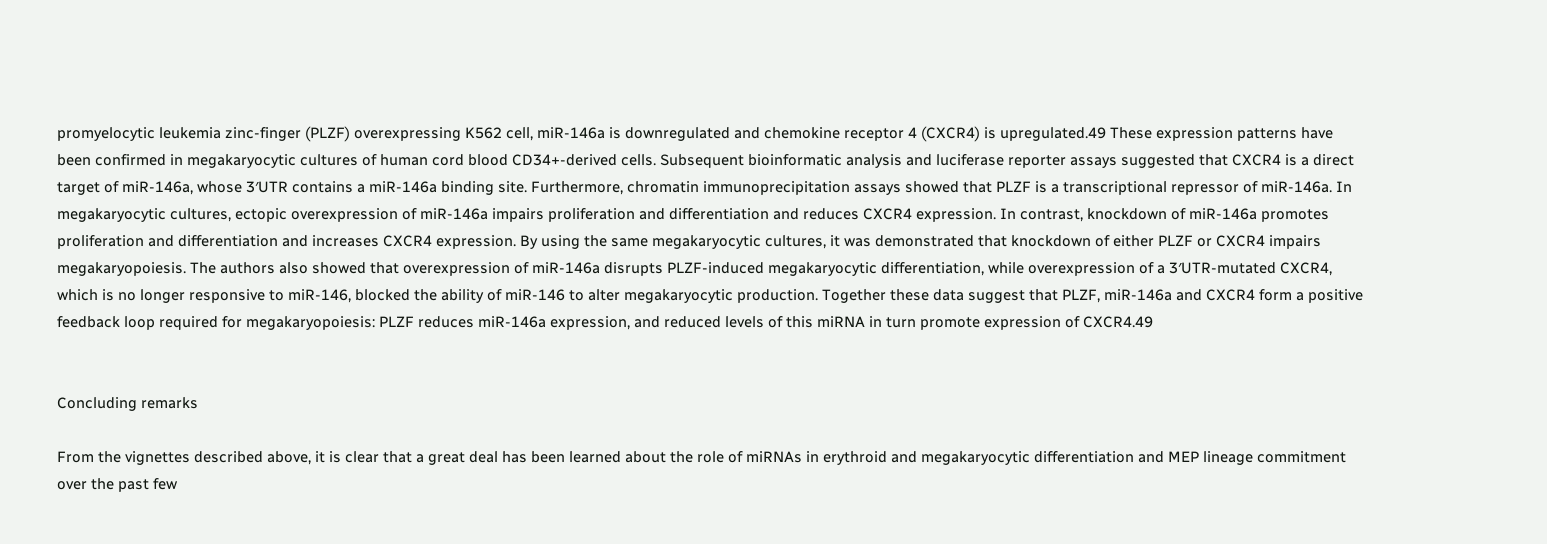promyelocytic leukemia zinc-finger (PLZF) overexpressing K562 cell, miR-146a is downregulated and chemokine receptor 4 (CXCR4) is upregulated.49 These expression patterns have been confirmed in megakaryocytic cultures of human cord blood CD34+-derived cells. Subsequent bioinformatic analysis and luciferase reporter assays suggested that CXCR4 is a direct target of miR-146a, whose 3′UTR contains a miR-146a binding site. Furthermore, chromatin immunoprecipitation assays showed that PLZF is a transcriptional repressor of miR-146a. In megakaryocytic cultures, ectopic overexpression of miR-146a impairs proliferation and differentiation and reduces CXCR4 expression. In contrast, knockdown of miR-146a promotes proliferation and differentiation and increases CXCR4 expression. By using the same megakaryocytic cultures, it was demonstrated that knockdown of either PLZF or CXCR4 impairs megakaryopoiesis. The authors also showed that overexpression of miR-146a disrupts PLZF-induced megakaryocytic differentiation, while overexpression of a 3′UTR-mutated CXCR4, which is no longer responsive to miR-146, blocked the ability of miR-146 to alter megakaryocytic production. Together these data suggest that PLZF, miR-146a and CXCR4 form a positive feedback loop required for megakaryopoiesis: PLZF reduces miR-146a expression, and reduced levels of this miRNA in turn promote expression of CXCR4.49


Concluding remarks

From the vignettes described above, it is clear that a great deal has been learned about the role of miRNAs in erythroid and megakaryocytic differentiation and MEP lineage commitment over the past few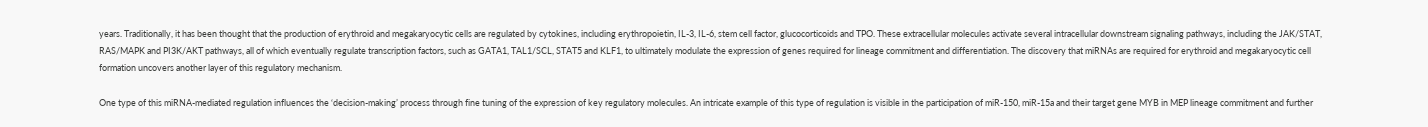years. Traditionally, it has been thought that the production of erythroid and megakaryocytic cells are regulated by cytokines, including erythropoietin, IL-3, IL-6, stem cell factor, glucocorticoids and TPO. These extracellular molecules activate several intracellular downstream signaling pathways, including the JAK/STAT, RAS/MAPK and PI3K/AKT pathways, all of which eventually regulate transcription factors, such as GATA1, TAL1/SCL, STAT5 and KLF1, to ultimately modulate the expression of genes required for lineage commitment and differentiation. The discovery that miRNAs are required for erythroid and megakaryocytic cell formation uncovers another layer of this regulatory mechanism.

One type of this miRNA-mediated regulation influences the ‘decision-making’ process through fine tuning of the expression of key regulatory molecules. An intricate example of this type of regulation is visible in the participation of miR-150, miR-15a and their target gene MYB in MEP lineage commitment and further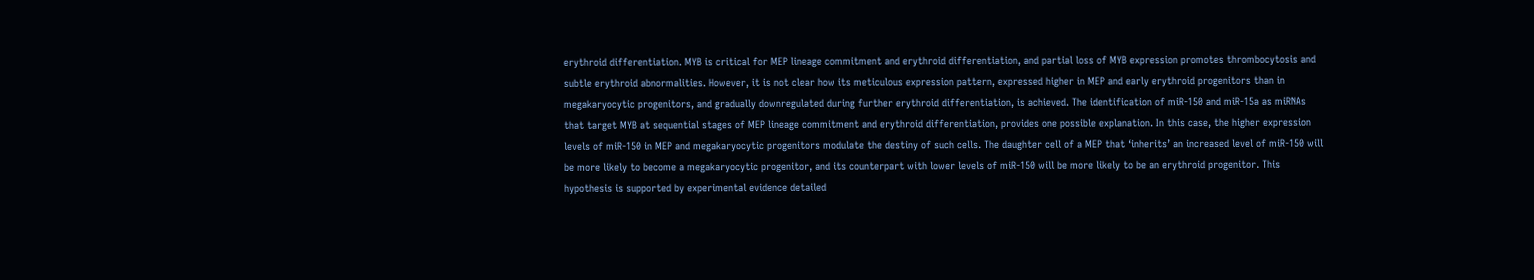erythroid differentiation. MYB is critical for MEP lineage commitment and erythroid differentiation, and partial loss of MYB expression promotes thrombocytosis and subtle erythroid abnormalities. However, it is not clear how its meticulous expression pattern, expressed higher in MEP and early erythroid progenitors than in megakaryocytic progenitors, and gradually downregulated during further erythroid differentiation, is achieved. The identification of miR-150 and miR-15a as miRNAs that target MYB at sequential stages of MEP lineage commitment and erythroid differentiation, provides one possible explanation. In this case, the higher expression levels of miR-150 in MEP and megakaryocytic progenitors modulate the destiny of such cells. The daughter cell of a MEP that ‘inherits’ an increased level of miR-150 will be more likely to become a megakaryocytic progenitor, and its counterpart with lower levels of miR-150 will be more likely to be an erythroid progenitor. This hypothesis is supported by experimental evidence detailed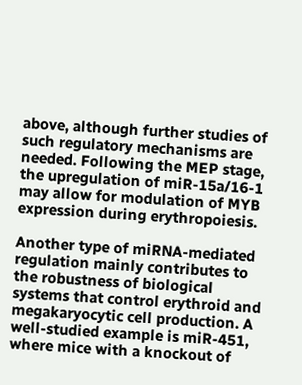above, although further studies of such regulatory mechanisms are needed. Following the MEP stage, the upregulation of miR-15a/16-1 may allow for modulation of MYB expression during erythropoiesis.

Another type of miRNA-mediated regulation mainly contributes to the robustness of biological systems that control erythroid and megakaryocytic cell production. A well-studied example is miR-451, where mice with a knockout of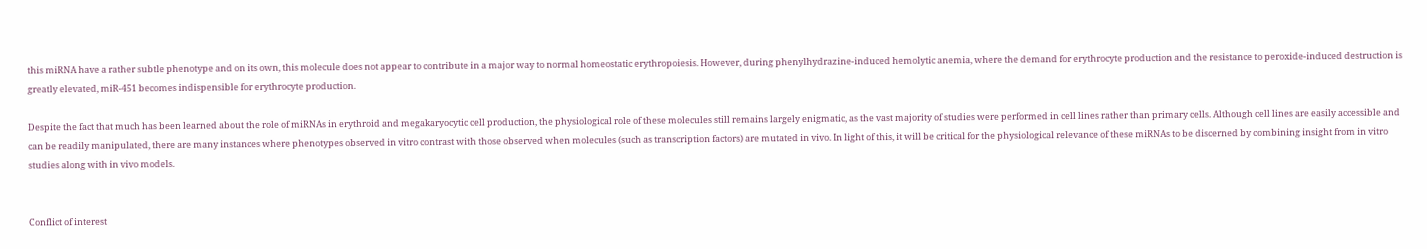this miRNA have a rather subtle phenotype and on its own, this molecule does not appear to contribute in a major way to normal homeostatic erythropoiesis. However, during phenylhydrazine-induced hemolytic anemia, where the demand for erythrocyte production and the resistance to peroxide-induced destruction is greatly elevated, miR-451 becomes indispensible for erythrocyte production.

Despite the fact that much has been learned about the role of miRNAs in erythroid and megakaryocytic cell production, the physiological role of these molecules still remains largely enigmatic, as the vast majority of studies were performed in cell lines rather than primary cells. Although cell lines are easily accessible and can be readily manipulated, there are many instances where phenotypes observed in vitro contrast with those observed when molecules (such as transcription factors) are mutated in vivo. In light of this, it will be critical for the physiological relevance of these miRNAs to be discerned by combining insight from in vitro studies along with in vivo models.


Conflict of interest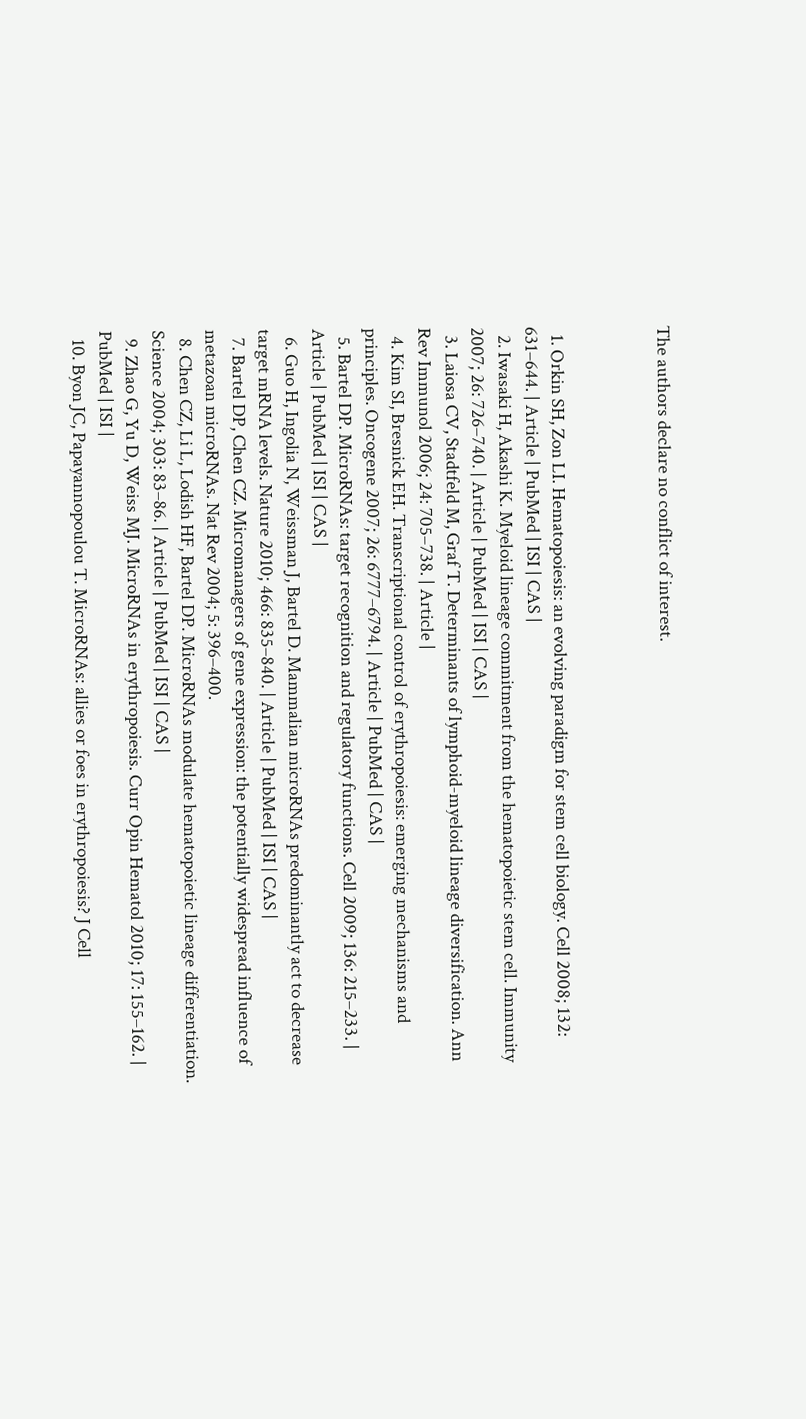The authors declare no conflict of interest.



  1. Orkin SH, Zon LI. Hematopoiesis: an evolving paradigm for stem cell biology. Cell 2008; 132: 631–644. | Article | PubMed | ISI | CAS |
  2. Iwasaki H, Akashi K. Myeloid lineage commitment from the hematopoietic stem cell. Immunity 2007; 26: 726–740. | Article | PubMed | ISI | CAS |
  3. Laiosa CV, Stadtfeld M, Graf T. Determinants of lymphoid-myeloid lineage diversification. Ann Rev Immunol 2006; 24: 705–738. | Article |
  4. Kim SI, Bresnick EH. Transcriptional control of erythropoiesis: emerging mechanisms and principles. Oncogene 2007; 26: 6777–6794. | Article | PubMed | CAS |
  5. Bartel DP. MicroRNAs: target recognition and regulatory functions. Cell 2009; 136: 215–233. | Article | PubMed | ISI | CAS |
  6. Guo H, Ingolia N, Weissman J, Bartel D. Mammalian microRNAs predominantly act to decrease target mRNA levels. Nature 2010; 466: 835–840. | Article | PubMed | ISI | CAS |
  7. Bartel DP, Chen CZ. Micromanagers of gene expression: the potentially widespread influence of metazoan microRNAs. Nat Rev 2004; 5: 396–400.
  8. Chen CZ, Li L, Lodish HF, Bartel DP. MicroRNAs modulate hematopoietic lineage differentiation. Science 2004; 303: 83–86. | Article | PubMed | ISI | CAS |
  9. Zhao G, Yu D, Weiss MJ. MicroRNAs in erythropoiesis. Curr Opin Hematol 2010; 17: 155–162. | PubMed | ISI |
  10. Byon JC, Papayannopoulou T. MicroRNAs: allies or foes in erythropoiesis? J Cell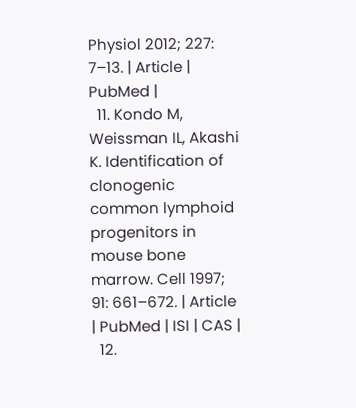Physiol 2012; 227: 7–13. | Article | PubMed |
  11. Kondo M, Weissman IL, Akashi K. Identification of clonogenic common lymphoid progenitors in mouse bone marrow. Cell 1997; 91: 661–672. | Article | PubMed | ISI | CAS |
  12.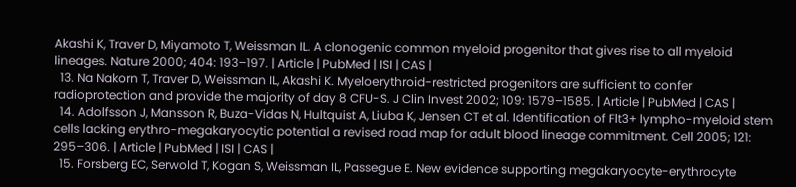Akashi K, Traver D, Miyamoto T, Weissman IL. A clonogenic common myeloid progenitor that gives rise to all myeloid lineages. Nature 2000; 404: 193–197. | Article | PubMed | ISI | CAS |
  13. Na Nakorn T, Traver D, Weissman IL, Akashi K. Myeloerythroid-restricted progenitors are sufficient to confer radioprotection and provide the majority of day 8 CFU-S. J Clin Invest 2002; 109: 1579–1585. | Article | PubMed | CAS |
  14. Adolfsson J, Mansson R, Buza-Vidas N, Hultquist A, Liuba K, Jensen CT et al. Identification of Flt3+ lympho-myeloid stem cells lacking erythro-megakaryocytic potential a revised road map for adult blood lineage commitment. Cell 2005; 121: 295–306. | Article | PubMed | ISI | CAS |
  15. Forsberg EC, Serwold T, Kogan S, Weissman IL, Passegue E. New evidence supporting megakaryocyte-erythrocyte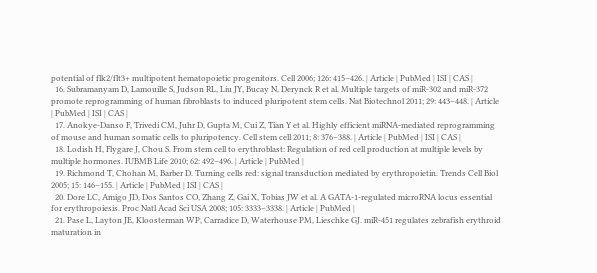potential of flk2/flt3+ multipotent hematopoietic progenitors. Cell 2006; 126: 415–426. | Article | PubMed | ISI | CAS |
  16. Subramanyam D, Lamouille S, Judson RL, Liu JY, Bucay N, Derynck R et al. Multiple targets of miR-302 and miR-372 promote reprogramming of human fibroblasts to induced pluripotent stem cells. Nat Biotechnol 2011; 29: 443–448. | Article | PubMed | ISI | CAS |
  17. Anokye-Danso F, Trivedi CM, Juhr D, Gupta M, Cui Z, Tian Y et al. Highly efficient miRNA-mediated reprogramming of mouse and human somatic cells to pluripotency. Cell stem cell 2011; 8: 376–388. | Article | PubMed | ISI | CAS |
  18. Lodish H, Flygare J, Chou S. From stem cell to erythroblast: Regulation of red cell production at multiple levels by multiple hormones. IUBMB Life 2010; 62: 492–496. | Article | PubMed |
  19. Richmond T, Chohan M, Barber D. Turning cells red: signal transduction mediated by erythropoietin. Trends Cell Biol 2005; 15: 146–155. | Article | PubMed | ISI | CAS |
  20. Dore LC, Amigo JD, Dos Santos CO, Zhang Z, Gai X, Tobias JW et al. A GATA-1-regulated microRNA locus essential for erythropoiesis. Proc Natl Acad Sci USA 2008; 105: 3333–3338. | Article | PubMed |
  21. Pase L, Layton JE, Kloosterman WP, Carradice D, Waterhouse PM, Lieschke GJ. miR-451 regulates zebrafish erythroid maturation in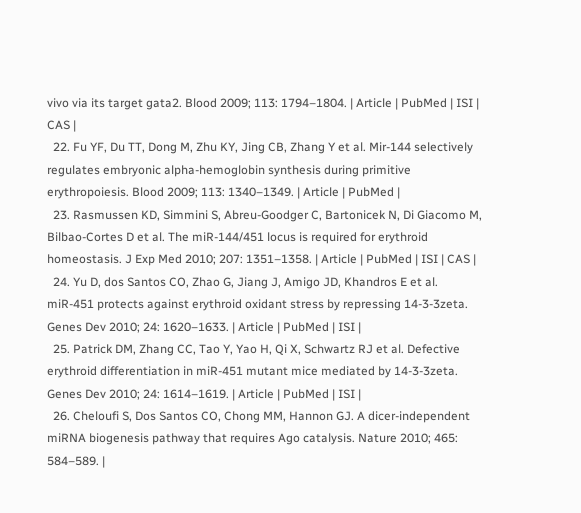vivo via its target gata2. Blood 2009; 113: 1794–1804. | Article | PubMed | ISI | CAS |
  22. Fu YF, Du TT, Dong M, Zhu KY, Jing CB, Zhang Y et al. Mir-144 selectively regulates embryonic alpha-hemoglobin synthesis during primitive erythropoiesis. Blood 2009; 113: 1340–1349. | Article | PubMed |
  23. Rasmussen KD, Simmini S, Abreu-Goodger C, Bartonicek N, Di Giacomo M, Bilbao-Cortes D et al. The miR-144/451 locus is required for erythroid homeostasis. J Exp Med 2010; 207: 1351–1358. | Article | PubMed | ISI | CAS |
  24. Yu D, dos Santos CO, Zhao G, Jiang J, Amigo JD, Khandros E et al. miR-451 protects against erythroid oxidant stress by repressing 14-3-3zeta. Genes Dev 2010; 24: 1620–1633. | Article | PubMed | ISI |
  25. Patrick DM, Zhang CC, Tao Y, Yao H, Qi X, Schwartz RJ et al. Defective erythroid differentiation in miR-451 mutant mice mediated by 14-3-3zeta. Genes Dev 2010; 24: 1614–1619. | Article | PubMed | ISI |
  26. Cheloufi S, Dos Santos CO, Chong MM, Hannon GJ. A dicer-independent miRNA biogenesis pathway that requires Ago catalysis. Nature 2010; 465: 584–589. |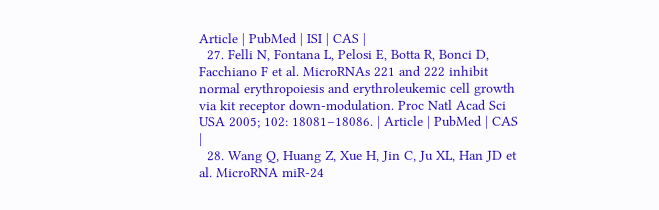Article | PubMed | ISI | CAS |
  27. Felli N, Fontana L, Pelosi E, Botta R, Bonci D, Facchiano F et al. MicroRNAs 221 and 222 inhibit normal erythropoiesis and erythroleukemic cell growth via kit receptor down-modulation. Proc Natl Acad Sci USA 2005; 102: 18081–18086. | Article | PubMed | CAS |
  28. Wang Q, Huang Z, Xue H, Jin C, Ju XL, Han JD et al. MicroRNA miR-24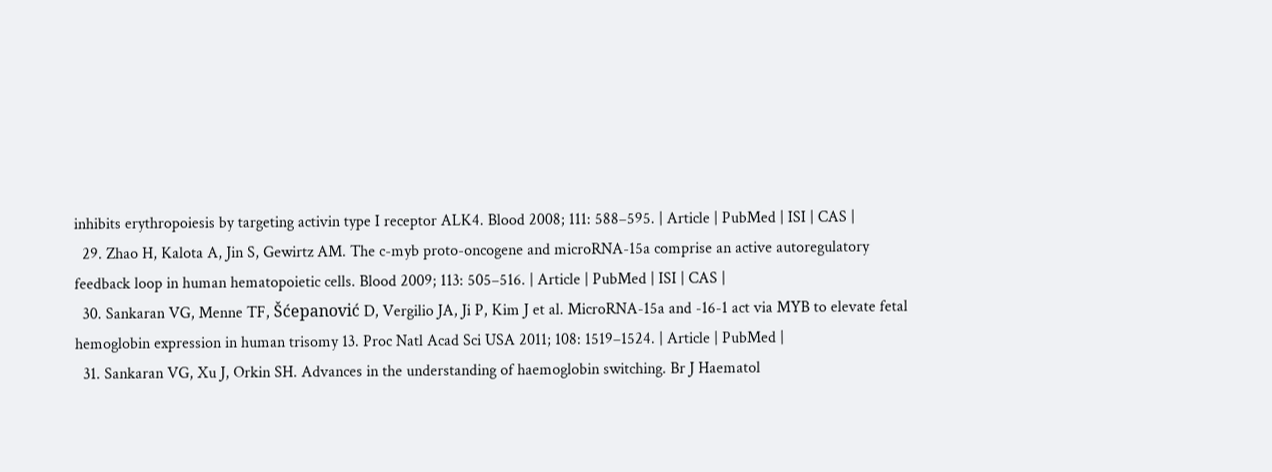inhibits erythropoiesis by targeting activin type I receptor ALK4. Blood 2008; 111: 588–595. | Article | PubMed | ISI | CAS |
  29. Zhao H, Kalota A, Jin S, Gewirtz AM. The c-myb proto-oncogene and microRNA-15a comprise an active autoregulatory feedback loop in human hematopoietic cells. Blood 2009; 113: 505–516. | Article | PubMed | ISI | CAS |
  30. Sankaran VG, Menne TF, Šćepanović D, Vergilio JA, Ji P, Kim J et al. MicroRNA-15a and -16-1 act via MYB to elevate fetal hemoglobin expression in human trisomy 13. Proc Natl Acad Sci USA 2011; 108: 1519–1524. | Article | PubMed |
  31. Sankaran VG, Xu J, Orkin SH. Advances in the understanding of haemoglobin switching. Br J Haematol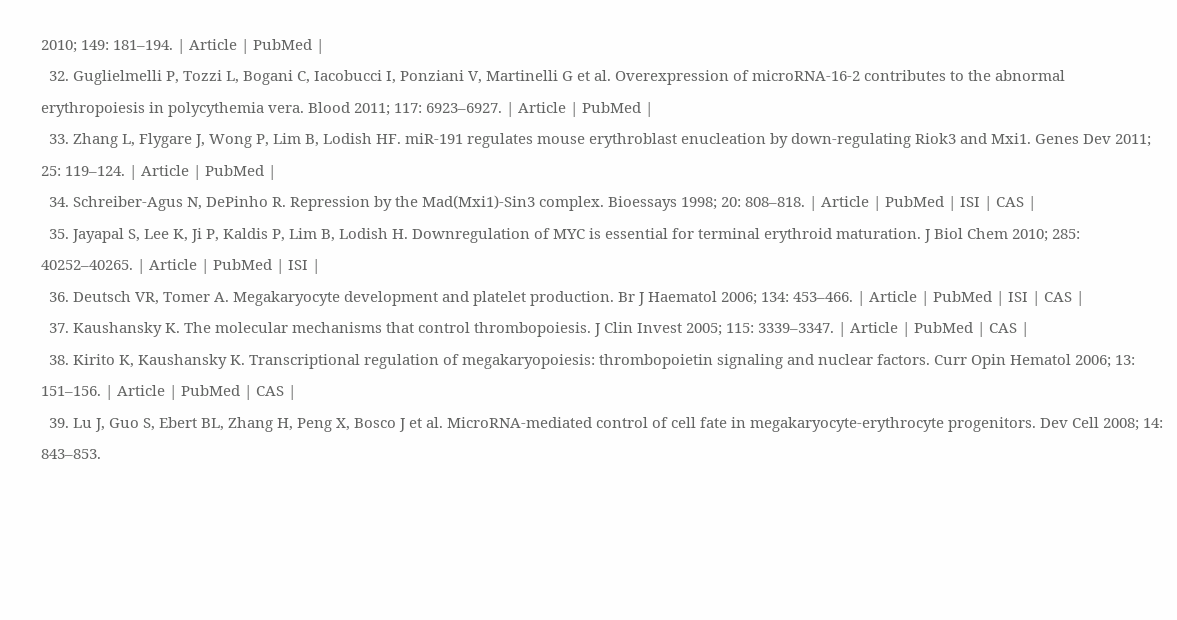2010; 149: 181–194. | Article | PubMed |
  32. Guglielmelli P, Tozzi L, Bogani C, Iacobucci I, Ponziani V, Martinelli G et al. Overexpression of microRNA-16-2 contributes to the abnormal erythropoiesis in polycythemia vera. Blood 2011; 117: 6923–6927. | Article | PubMed |
  33. Zhang L, Flygare J, Wong P, Lim B, Lodish HF. miR-191 regulates mouse erythroblast enucleation by down-regulating Riok3 and Mxi1. Genes Dev 2011; 25: 119–124. | Article | PubMed |
  34. Schreiber-Agus N, DePinho R. Repression by the Mad(Mxi1)-Sin3 complex. Bioessays 1998; 20: 808–818. | Article | PubMed | ISI | CAS |
  35. Jayapal S, Lee K, Ji P, Kaldis P, Lim B, Lodish H. Downregulation of MYC is essential for terminal erythroid maturation. J Biol Chem 2010; 285: 40252–40265. | Article | PubMed | ISI |
  36. Deutsch VR, Tomer A. Megakaryocyte development and platelet production. Br J Haematol 2006; 134: 453–466. | Article | PubMed | ISI | CAS |
  37. Kaushansky K. The molecular mechanisms that control thrombopoiesis. J Clin Invest 2005; 115: 3339–3347. | Article | PubMed | CAS |
  38. Kirito K, Kaushansky K. Transcriptional regulation of megakaryopoiesis: thrombopoietin signaling and nuclear factors. Curr Opin Hematol 2006; 13: 151–156. | Article | PubMed | CAS |
  39. Lu J, Guo S, Ebert BL, Zhang H, Peng X, Bosco J et al. MicroRNA-mediated control of cell fate in megakaryocyte-erythrocyte progenitors. Dev Cell 2008; 14: 843–853.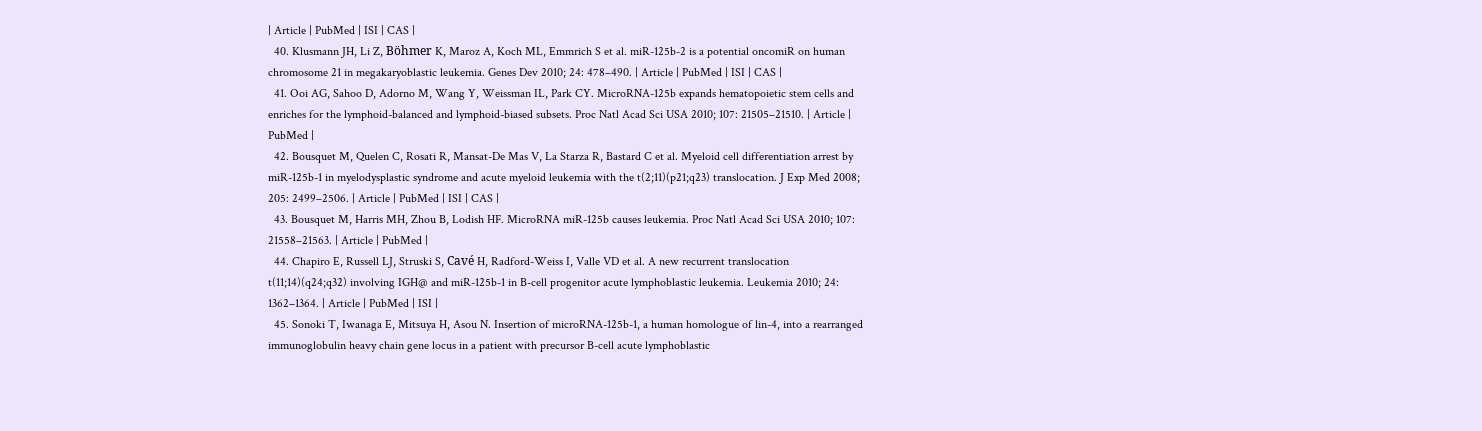| Article | PubMed | ISI | CAS |
  40. Klusmann JH, Li Z, Böhmer K, Maroz A, Koch ML, Emmrich S et al. miR-125b-2 is a potential oncomiR on human chromosome 21 in megakaryoblastic leukemia. Genes Dev 2010; 24: 478–490. | Article | PubMed | ISI | CAS |
  41. Ooi AG, Sahoo D, Adorno M, Wang Y, Weissman IL, Park CY. MicroRNA-125b expands hematopoietic stem cells and enriches for the lymphoid-balanced and lymphoid-biased subsets. Proc Natl Acad Sci USA 2010; 107: 21505–21510. | Article | PubMed |
  42. Bousquet M, Quelen C, Rosati R, Mansat-De Mas V, La Starza R, Bastard C et al. Myeloid cell differentiation arrest by miR-125b-1 in myelodysplastic syndrome and acute myeloid leukemia with the t(2;11)(p21;q23) translocation. J Exp Med 2008; 205: 2499–2506. | Article | PubMed | ISI | CAS |
  43. Bousquet M, Harris MH, Zhou B, Lodish HF. MicroRNA miR-125b causes leukemia. Proc Natl Acad Sci USA 2010; 107: 21558–21563. | Article | PubMed |
  44. Chapiro E, Russell LJ, Struski S, Cavé H, Radford-Weiss I, Valle VD et al. A new recurrent translocation t(11;14)(q24;q32) involving IGH@ and miR-125b-1 in B-cell progenitor acute lymphoblastic leukemia. Leukemia 2010; 24: 1362–1364. | Article | PubMed | ISI |
  45. Sonoki T, Iwanaga E, Mitsuya H, Asou N. Insertion of microRNA-125b-1, a human homologue of lin-4, into a rearranged immunoglobulin heavy chain gene locus in a patient with precursor B-cell acute lymphoblastic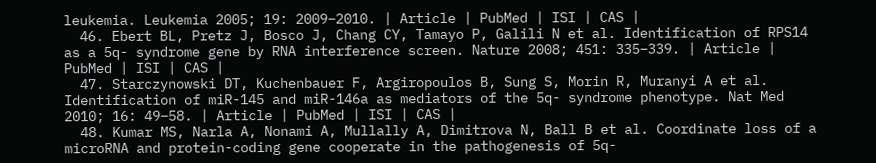leukemia. Leukemia 2005; 19: 2009–2010. | Article | PubMed | ISI | CAS |
  46. Ebert BL, Pretz J, Bosco J, Chang CY, Tamayo P, Galili N et al. Identification of RPS14 as a 5q- syndrome gene by RNA interference screen. Nature 2008; 451: 335–339. | Article | PubMed | ISI | CAS |
  47. Starczynowski DT, Kuchenbauer F, Argiropoulos B, Sung S, Morin R, Muranyi A et al. Identification of miR-145 and miR-146a as mediators of the 5q- syndrome phenotype. Nat Med 2010; 16: 49–58. | Article | PubMed | ISI | CAS |
  48. Kumar MS, Narla A, Nonami A, Mullally A, Dimitrova N, Ball B et al. Coordinate loss of a microRNA and protein-coding gene cooperate in the pathogenesis of 5q-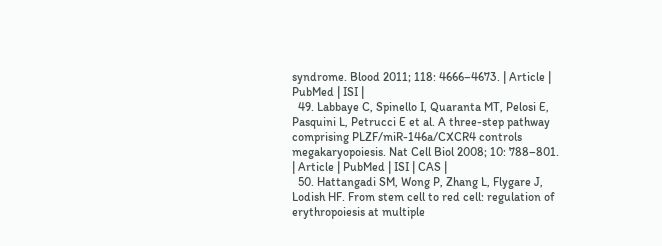syndrome. Blood 2011; 118: 4666–4673. | Article | PubMed | ISI |
  49. Labbaye C, Spinello I, Quaranta MT, Pelosi E, Pasquini L, Petrucci E et al. A three-step pathway comprising PLZF/miR-146a/CXCR4 controls megakaryopoiesis. Nat Cell Biol 2008; 10: 788–801. | Article | PubMed | ISI | CAS |
  50. Hattangadi SM, Wong P, Zhang L, Flygare J, Lodish HF. From stem cell to red cell: regulation of erythropoiesis at multiple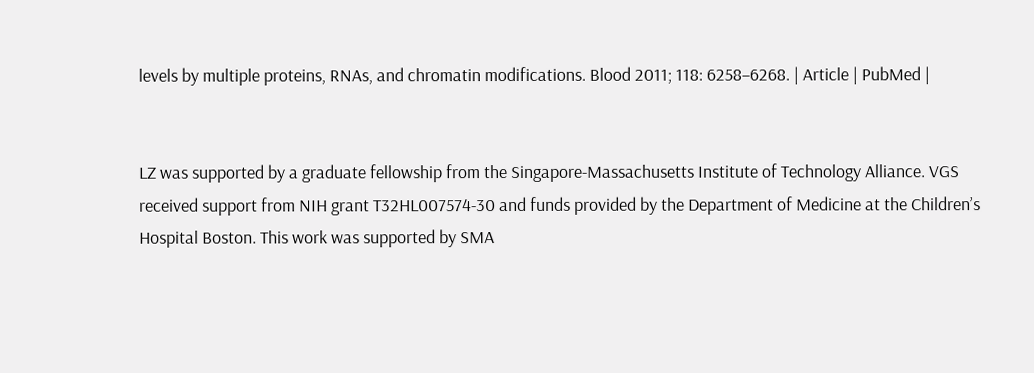levels by multiple proteins, RNAs, and chromatin modifications. Blood 2011; 118: 6258–6268. | Article | PubMed |


LZ was supported by a graduate fellowship from the Singapore-Massachusetts Institute of Technology Alliance. VGS received support from NIH grant T32HL007574-30 and funds provided by the Department of Medicine at the Children’s Hospital Boston. This work was supported by SMA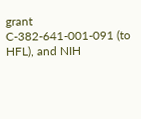grant C-382-641-001-091 (to HFL), and NIH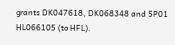grants DK047618, DK068348 and 5P01 HL066105 (to HFL).